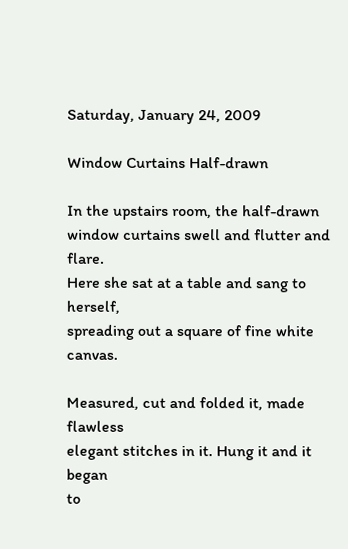Saturday, January 24, 2009

Window Curtains Half-drawn

In the upstairs room, the half-drawn
window curtains swell and flutter and flare.
Here she sat at a table and sang to herself,
spreading out a square of fine white canvas.

Measured, cut and folded it, made flawless
elegant stitches in it. Hung it and it began
to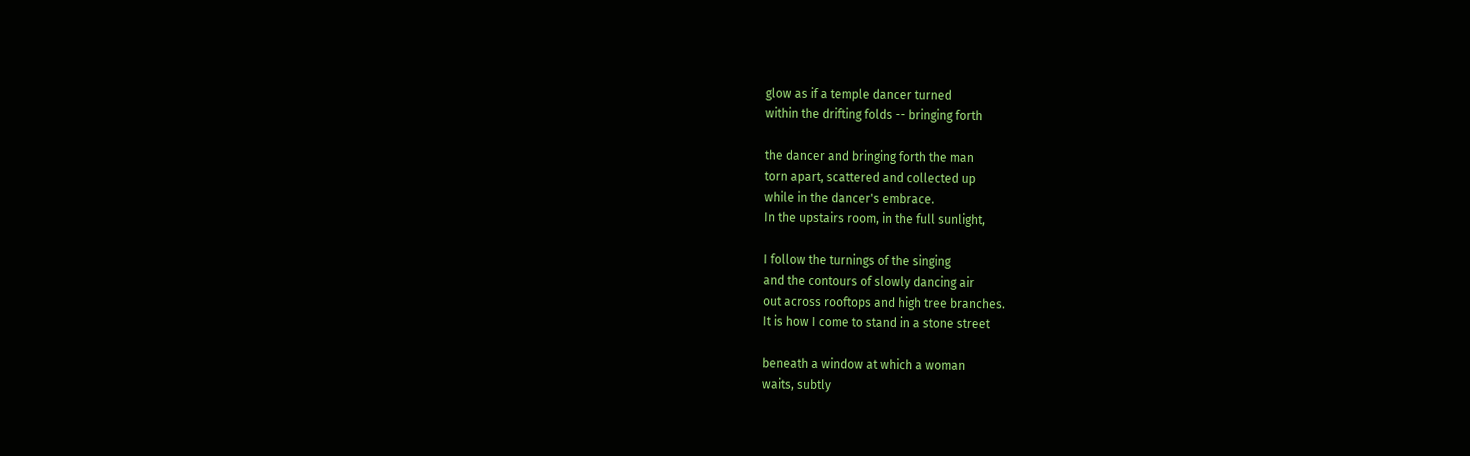glow as if a temple dancer turned
within the drifting folds -- bringing forth

the dancer and bringing forth the man
torn apart, scattered and collected up
while in the dancer's embrace.
In the upstairs room, in the full sunlight,

I follow the turnings of the singing
and the contours of slowly dancing air
out across rooftops and high tree branches.
It is how I come to stand in a stone street

beneath a window at which a woman
waits, subtly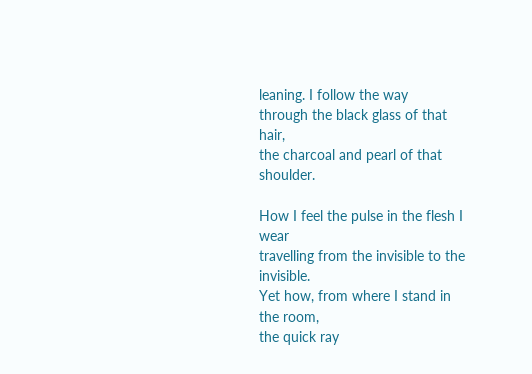leaning. I follow the way
through the black glass of that hair,
the charcoal and pearl of that shoulder.

How I feel the pulse in the flesh I wear
travelling from the invisible to the invisible.
Yet how, from where I stand in the room,
the quick ray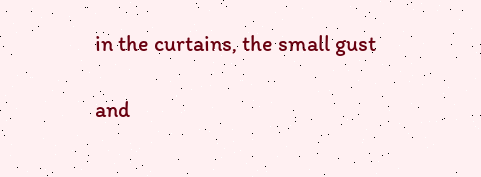in the curtains, the small gust

and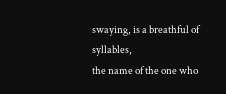swaying, is a breathful of syllables,
the name of the one who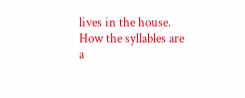lives in the house.
How the syllables are a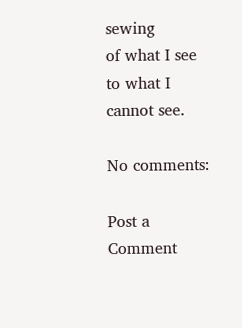sewing
of what I see to what I cannot see.

No comments:

Post a Comment